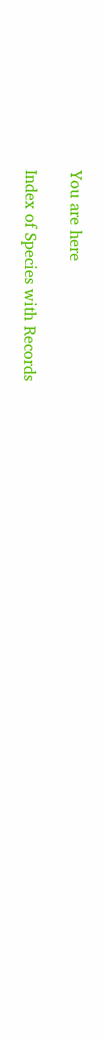You are here

Index of Species with Records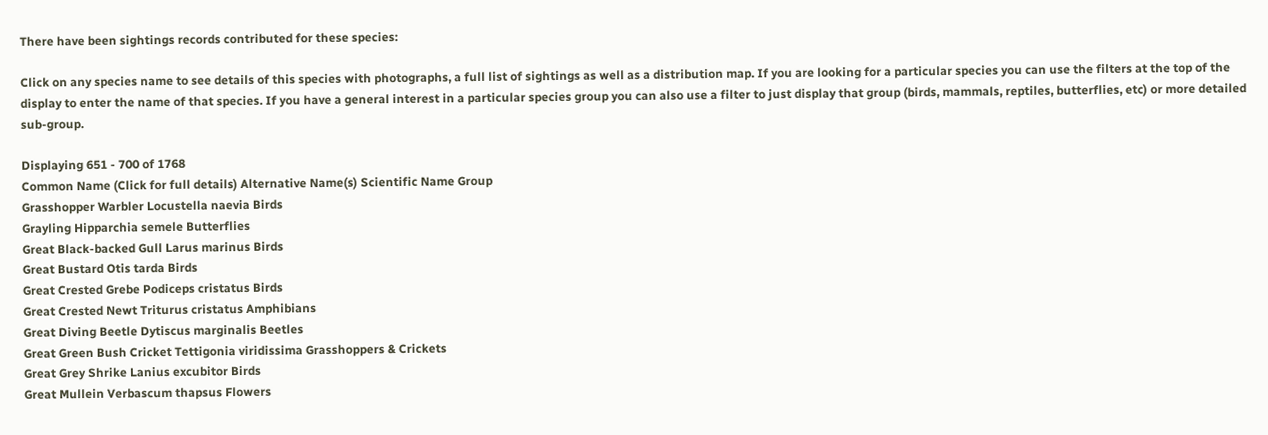There have been sightings records contributed for these species:

Click on any species name to see details of this species with photographs, a full list of sightings as well as a distribution map. If you are looking for a particular species you can use the filters at the top of the display to enter the name of that species. If you have a general interest in a particular species group you can also use a filter to just display that group (birds, mammals, reptiles, butterflies, etc) or more detailed sub-group.

Displaying 651 - 700 of 1768
Common Name (Click for full details) Alternative Name(s) Scientific Name Group
Grasshopper Warbler Locustella naevia Birds
Grayling Hipparchia semele Butterflies
Great Black-backed Gull Larus marinus Birds
Great Bustard Otis tarda Birds
Great Crested Grebe Podiceps cristatus Birds
Great Crested Newt Triturus cristatus Amphibians
Great Diving Beetle Dytiscus marginalis Beetles
Great Green Bush Cricket Tettigonia viridissima Grasshoppers & Crickets
Great Grey Shrike Lanius excubitor Birds
Great Mullein Verbascum thapsus Flowers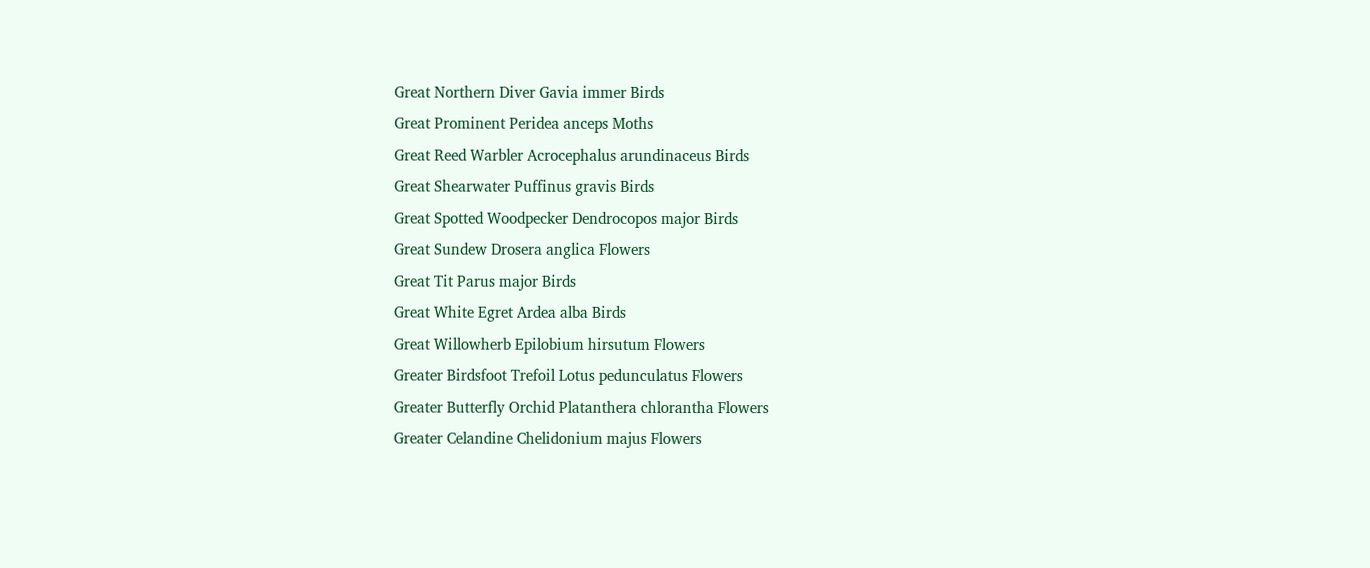Great Northern Diver Gavia immer Birds
Great Prominent Peridea anceps Moths
Great Reed Warbler Acrocephalus arundinaceus Birds
Great Shearwater Puffinus gravis Birds
Great Spotted Woodpecker Dendrocopos major Birds
Great Sundew Drosera anglica Flowers
Great Tit Parus major Birds
Great White Egret Ardea alba Birds
Great Willowherb Epilobium hirsutum Flowers
Greater Birdsfoot Trefoil Lotus pedunculatus Flowers
Greater Butterfly Orchid Platanthera chlorantha Flowers
Greater Celandine Chelidonium majus Flowers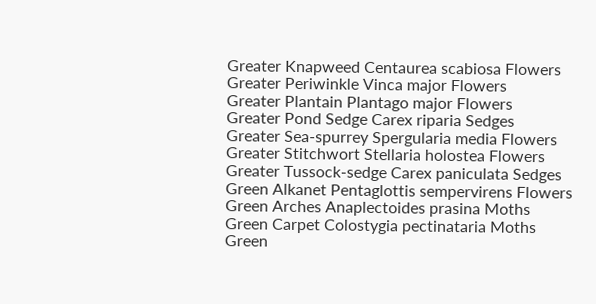Greater Knapweed Centaurea scabiosa Flowers
Greater Periwinkle Vinca major Flowers
Greater Plantain Plantago major Flowers
Greater Pond Sedge Carex riparia Sedges
Greater Sea-spurrey Spergularia media Flowers
Greater Stitchwort Stellaria holostea Flowers
Greater Tussock-sedge Carex paniculata Sedges
Green Alkanet Pentaglottis sempervirens Flowers
Green Arches Anaplectoides prasina Moths
Green Carpet Colostygia pectinataria Moths
Green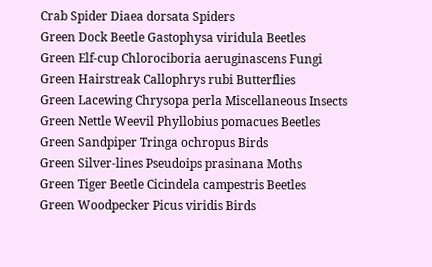Crab Spider Diaea dorsata Spiders
Green Dock Beetle Gastophysa viridula Beetles
Green Elf-cup Chlorociboria aeruginascens Fungi
Green Hairstreak Callophrys rubi Butterflies
Green Lacewing Chrysopa perla Miscellaneous Insects
Green Nettle Weevil Phyllobius pomacues Beetles
Green Sandpiper Tringa ochropus Birds
Green Silver-lines Pseudoips prasinana Moths
Green Tiger Beetle Cicindela campestris Beetles
Green Woodpecker Picus viridis Birds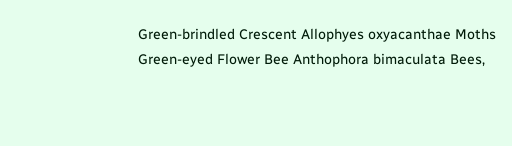Green-brindled Crescent Allophyes oxyacanthae Moths
Green-eyed Flower Bee Anthophora bimaculata Bees,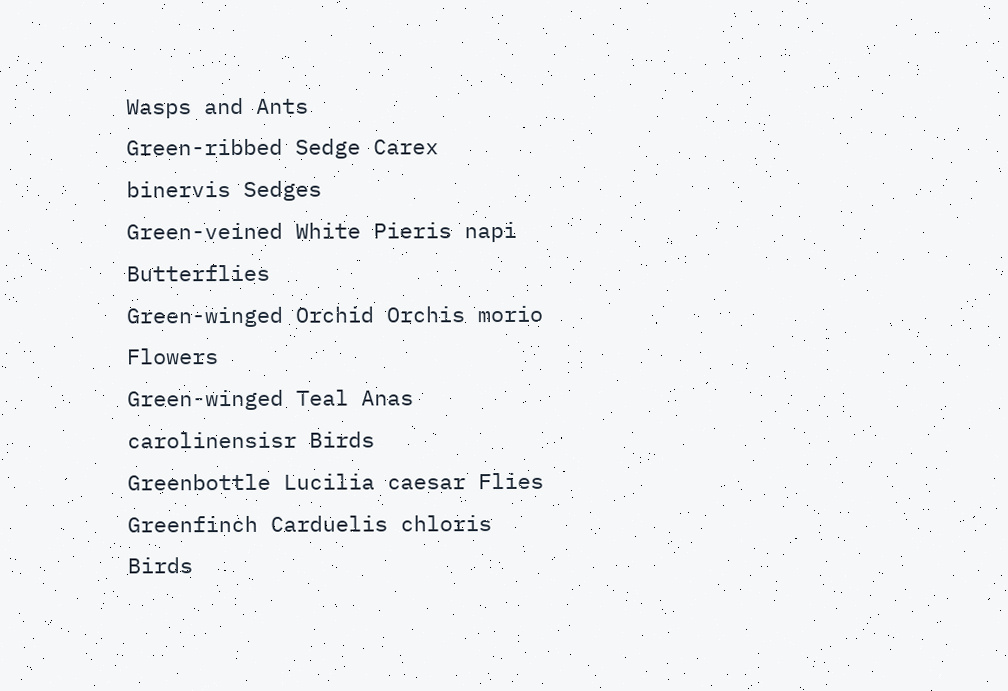Wasps and Ants
Green-ribbed Sedge Carex binervis Sedges
Green-veined White Pieris napi Butterflies
Green-winged Orchid Orchis morio Flowers
Green-winged Teal Anas carolinensisr Birds
Greenbottle Lucilia caesar Flies
Greenfinch Carduelis chloris Birds